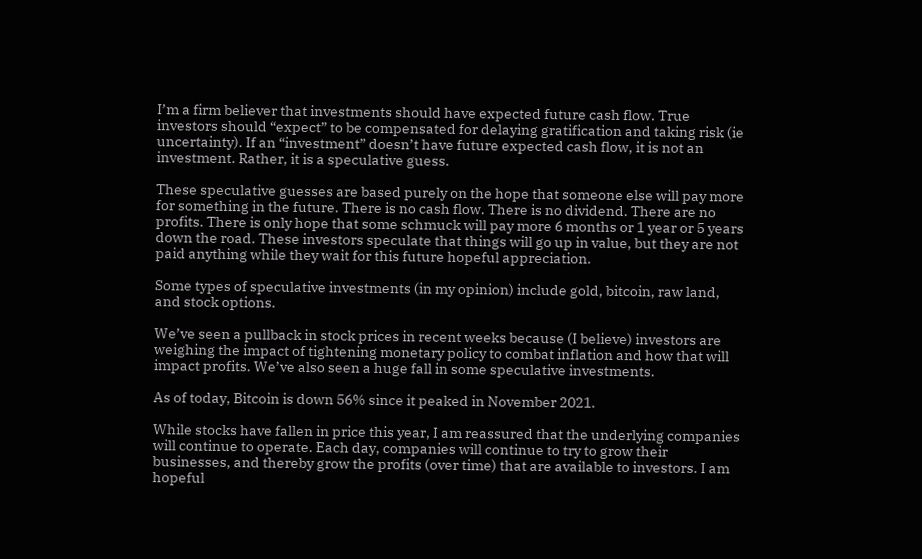I’m a firm believer that investments should have expected future cash flow. True investors should “expect” to be compensated for delaying gratification and taking risk (ie uncertainty). If an “investment” doesn’t have future expected cash flow, it is not an investment. Rather, it is a speculative guess.

These speculative guesses are based purely on the hope that someone else will pay more for something in the future. There is no cash flow. There is no dividend. There are no profits. There is only hope that some schmuck will pay more 6 months or 1 year or 5 years down the road. These investors speculate that things will go up in value, but they are not paid anything while they wait for this future hopeful appreciation.

Some types of speculative investments (in my opinion) include gold, bitcoin, raw land, and stock options.

We’ve seen a pullback in stock prices in recent weeks because (I believe) investors are weighing the impact of tightening monetary policy to combat inflation and how that will impact profits. We’ve also seen a huge fall in some speculative investments.

As of today, Bitcoin is down 56% since it peaked in November 2021.

While stocks have fallen in price this year, I am reassured that the underlying companies will continue to operate. Each day, companies will continue to try to grow their businesses, and thereby grow the profits (over time) that are available to investors. I am hopeful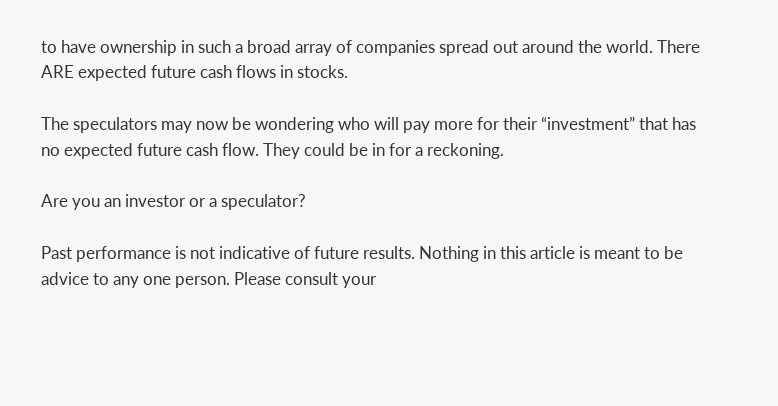to have ownership in such a broad array of companies spread out around the world. There ARE expected future cash flows in stocks.

The speculators may now be wondering who will pay more for their “investment” that has no expected future cash flow. They could be in for a reckoning.

Are you an investor or a speculator?

Past performance is not indicative of future results. Nothing in this article is meant to be advice to any one person. Please consult your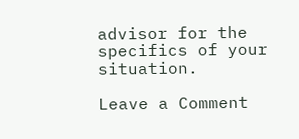advisor for the specifics of your situation.

Leave a Comment